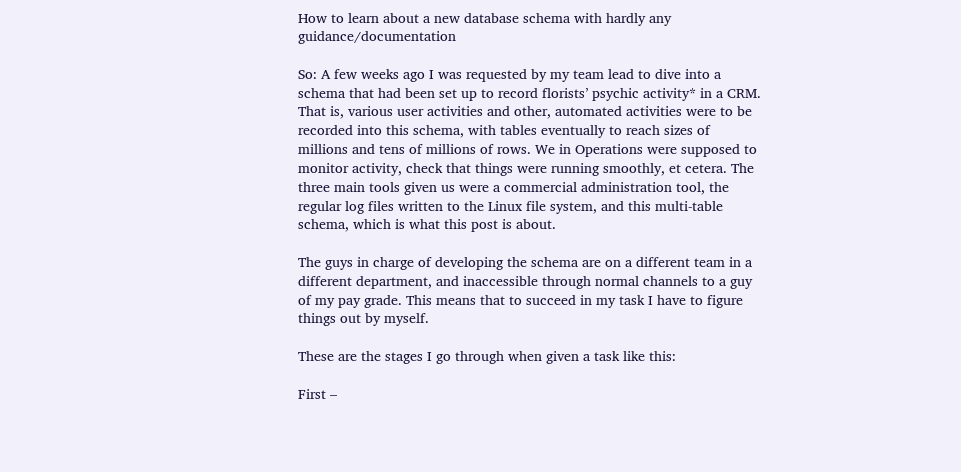How to learn about a new database schema with hardly any guidance/documentation

So: A few weeks ago I was requested by my team lead to dive into a schema that had been set up to record florists’ psychic activity* in a CRM. That is, various user activities and other, automated activities were to be recorded into this schema, with tables eventually to reach sizes of millions and tens of millions of rows. We in Operations were supposed to monitor activity, check that things were running smoothly, et cetera. The three main tools given us were a commercial administration tool, the regular log files written to the Linux file system, and this multi-table schema, which is what this post is about.

The guys in charge of developing the schema are on a different team in a different department, and inaccessible through normal channels to a guy of my pay grade. This means that to succeed in my task I have to figure things out by myself.

These are the stages I go through when given a task like this:

First –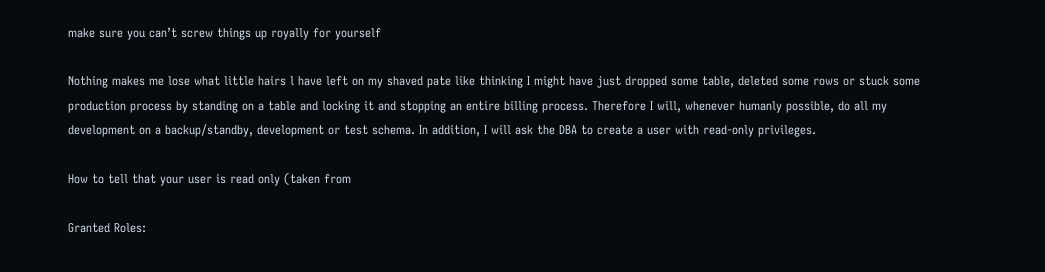make sure you can’t screw things up royally for yourself

Nothing makes me lose what little hairs l have left on my shaved pate like thinking I might have just dropped some table, deleted some rows or stuck some production process by standing on a table and locking it and stopping an entire billing process. Therefore I will, whenever humanly possible, do all my development on a backup/standby, development or test schema. In addition, I will ask the DBA to create a user with read-only privileges.

How to tell that your user is read only (taken from

Granted Roles: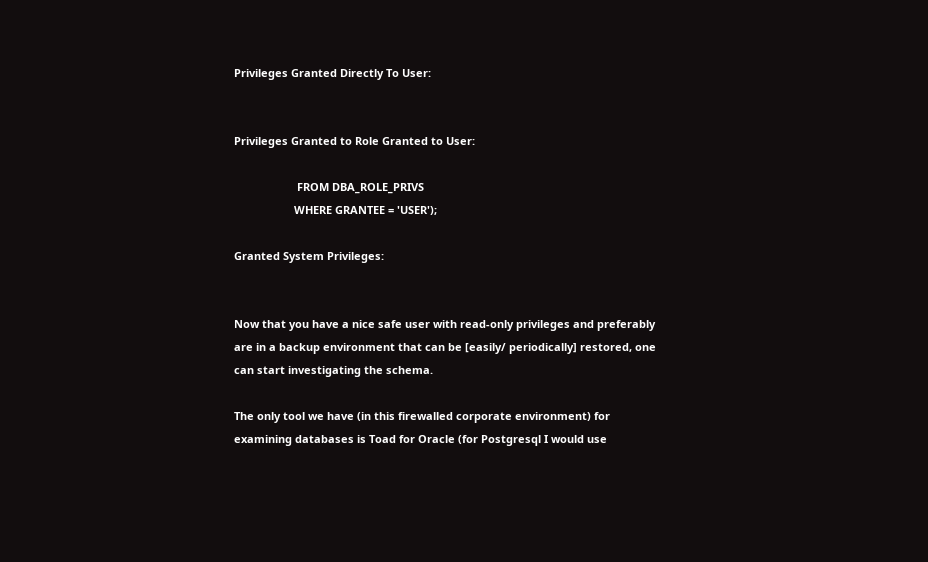Privileges Granted Directly To User:


Privileges Granted to Role Granted to User:

                     FROM DBA_ROLE_PRIVS
                    WHERE GRANTEE = 'USER');

Granted System Privileges:


Now that you have a nice safe user with read-only privileges and preferably are in a backup environment that can be [easily/ periodically] restored, one can start investigating the schema.

The only tool we have (in this firewalled corporate environment) for examining databases is Toad for Oracle (for Postgresql I would use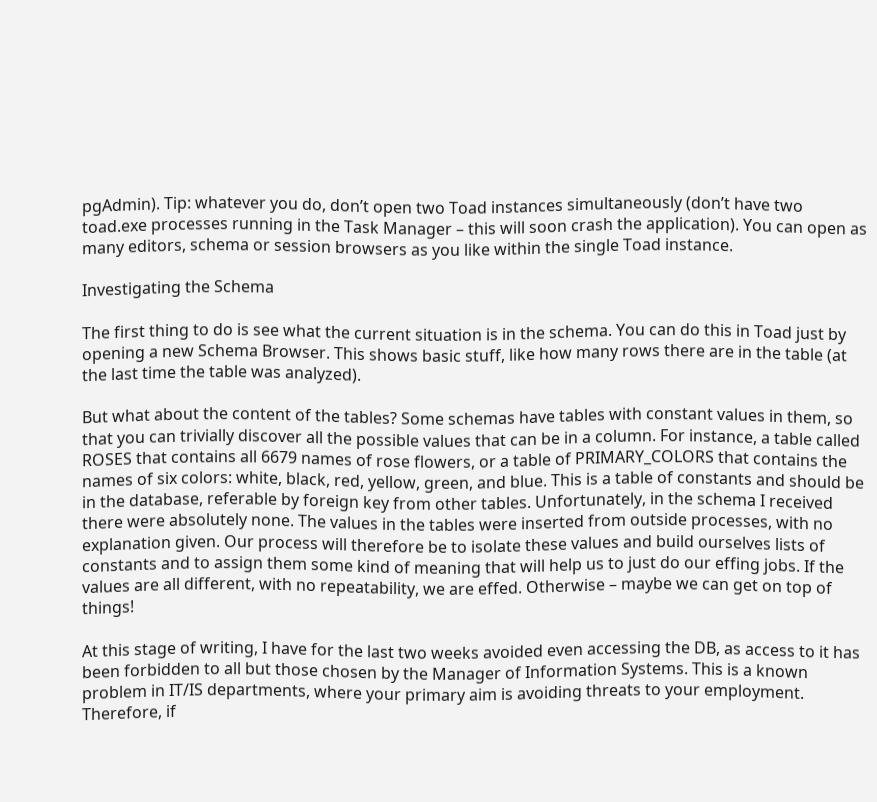pgAdmin). Tip: whatever you do, don’t open two Toad instances simultaneously (don’t have two toad.exe processes running in the Task Manager – this will soon crash the application). You can open as many editors, schema or session browsers as you like within the single Toad instance.

Investigating the Schema

The first thing to do is see what the current situation is in the schema. You can do this in Toad just by opening a new Schema Browser. This shows basic stuff, like how many rows there are in the table (at the last time the table was analyzed).

But what about the content of the tables? Some schemas have tables with constant values in them, so that you can trivially discover all the possible values that can be in a column. For instance, a table called ROSES that contains all 6679 names of rose flowers, or a table of PRIMARY_COLORS that contains the names of six colors: white, black, red, yellow, green, and blue. This is a table of constants and should be in the database, referable by foreign key from other tables. Unfortunately, in the schema I received there were absolutely none. The values in the tables were inserted from outside processes, with no explanation given. Our process will therefore be to isolate these values and build ourselves lists of constants and to assign them some kind of meaning that will help us to just do our effing jobs. If the values are all different, with no repeatability, we are effed. Otherwise – maybe we can get on top of things!

At this stage of writing, I have for the last two weeks avoided even accessing the DB, as access to it has been forbidden to all but those chosen by the Manager of Information Systems. This is a known problem in IT/IS departments, where your primary aim is avoiding threats to your employment. Therefore, if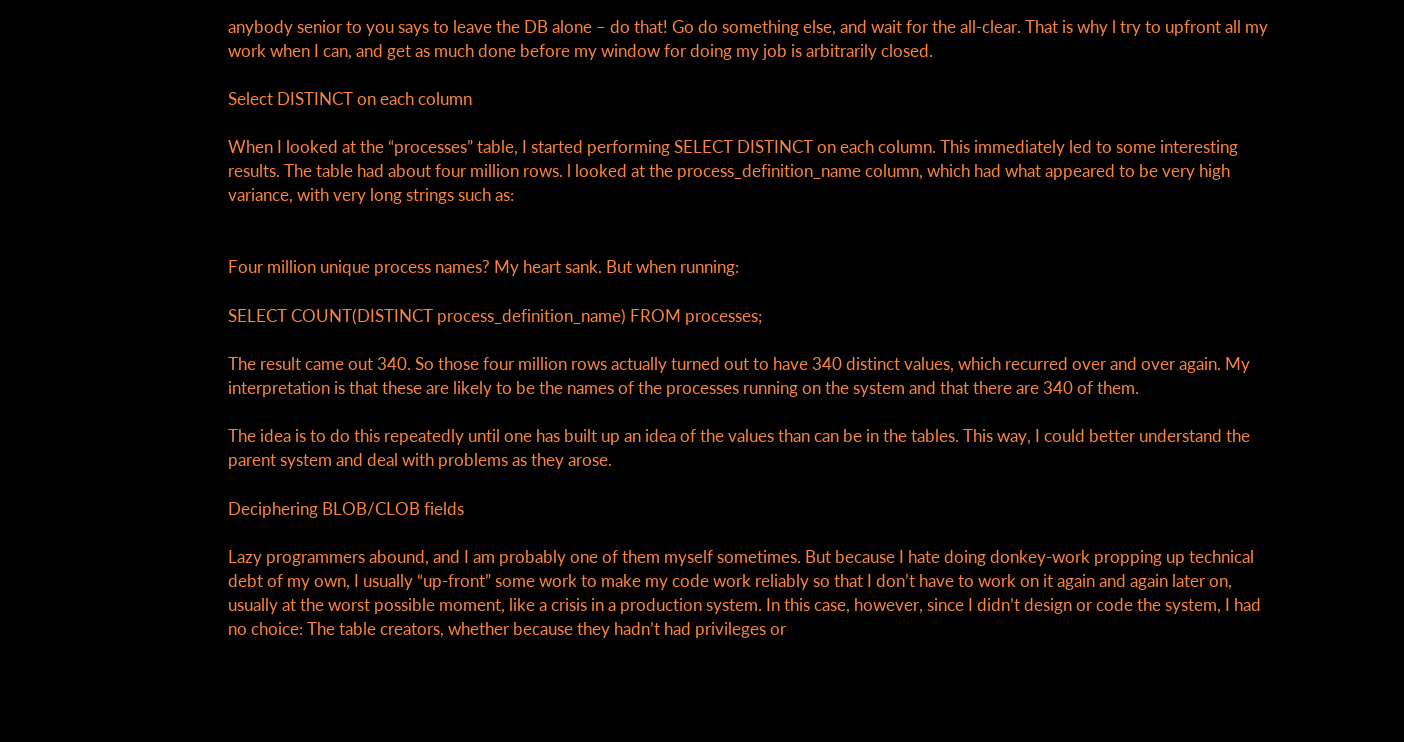anybody senior to you says to leave the DB alone – do that! Go do something else, and wait for the all-clear. That is why l try to upfront all my work when I can, and get as much done before my window for doing my job is arbitrarily closed.

Select DISTINCT on each column

When I looked at the “processes” table, I started performing SELECT DISTINCT on each column. This immediately led to some interesting results. The table had about four million rows. l looked at the process_definition_name column, which had what appeared to be very high variance, with very long strings such as:


Four million unique process names? My heart sank. But when running:

SELECT COUNT(DISTINCT process_definition_name) FROM processes;

The result came out 340. So those four million rows actually turned out to have 340 distinct values, which recurred over and over again. My interpretation is that these are likely to be the names of the processes running on the system and that there are 340 of them.

The idea is to do this repeatedly until one has built up an idea of the values than can be in the tables. This way, I could better understand the parent system and deal with problems as they arose.

Deciphering BLOB/CLOB fields

Lazy programmers abound, and I am probably one of them myself sometimes. But because I hate doing donkey-work propping up technical debt of my own, I usually “up-front” some work to make my code work reliably so that I don’t have to work on it again and again later on, usually at the worst possible moment, like a crisis in a production system. In this case, however, since I didn’t design or code the system, I had no choice: The table creators, whether because they hadn’t had privileges or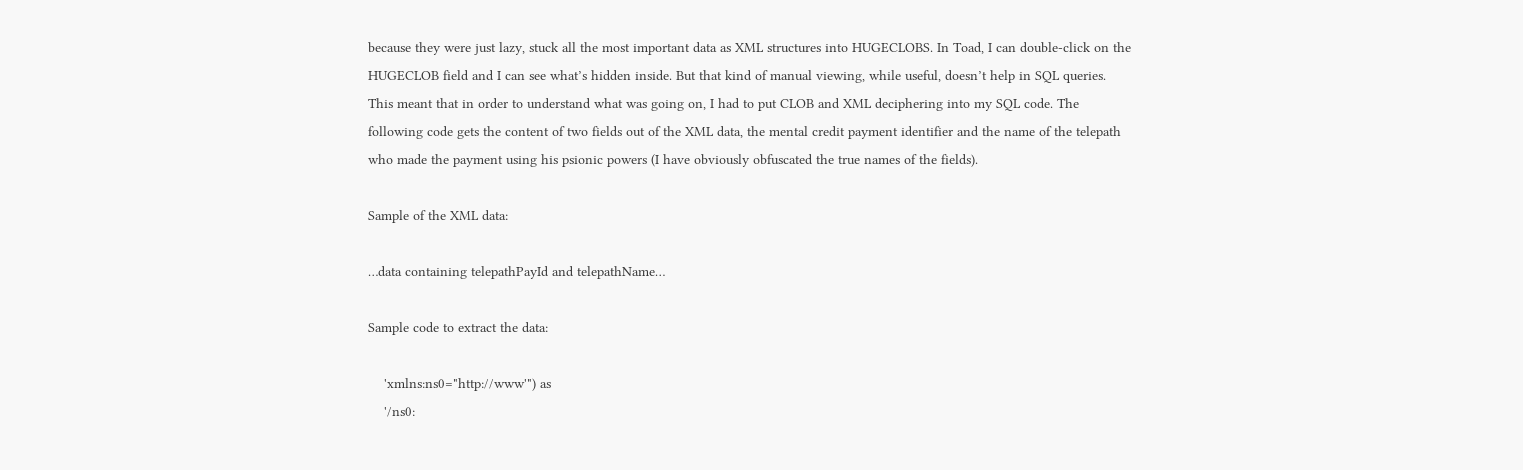because they were just lazy, stuck all the most important data as XML structures into HUGECLOBS. In Toad, I can double-click on the
HUGECLOB field and I can see what’s hidden inside. But that kind of manual viewing, while useful, doesn’t help in SQL queries. This meant that in order to understand what was going on, I had to put CLOB and XML deciphering into my SQL code. The following code gets the content of two fields out of the XML data, the mental credit payment identifier and the name of the telepath who made the payment using his psionic powers (I have obviously obfuscated the true names of the fields).

Sample of the XML data:

…data containing telepathPayId and telepathName…

Sample code to extract the data:

    'xmlns:ns0="http://www'") as
    '/ns0: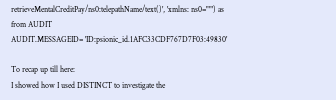retrieveMentalCreditPay/ns0:telepathName/text()', 'xmlns: ns0=""') as
from AUDIT
AUDIT.MESSAGEID= 'ID:psionic_id.1AFC33CDF767D7F03:49830'

To recap up till here:
I showed how I used DISTINCT to investigate the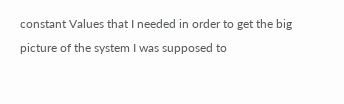constant Values that I needed in order to get the big picture of the system I was supposed to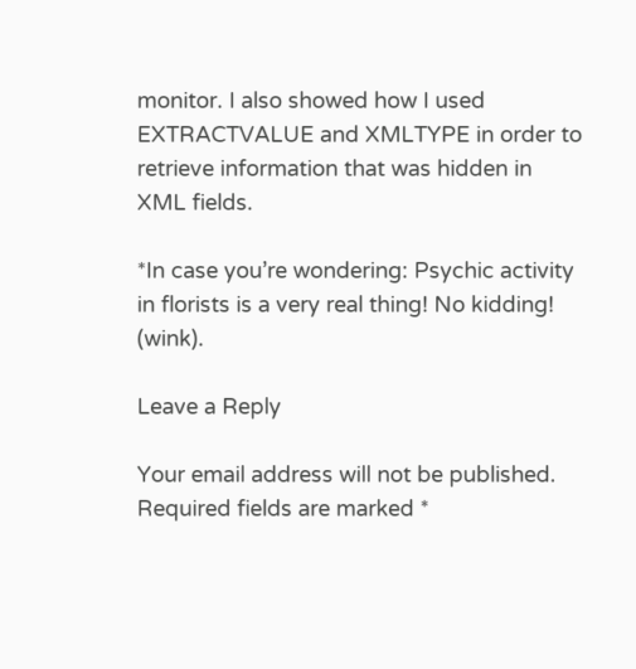monitor. I also showed how I used EXTRACTVALUE and XMLTYPE in order to retrieve information that was hidden in XML fields.

*In case you’re wondering: Psychic activity in florists is a very real thing! No kidding! (wink).

Leave a Reply

Your email address will not be published. Required fields are marked *